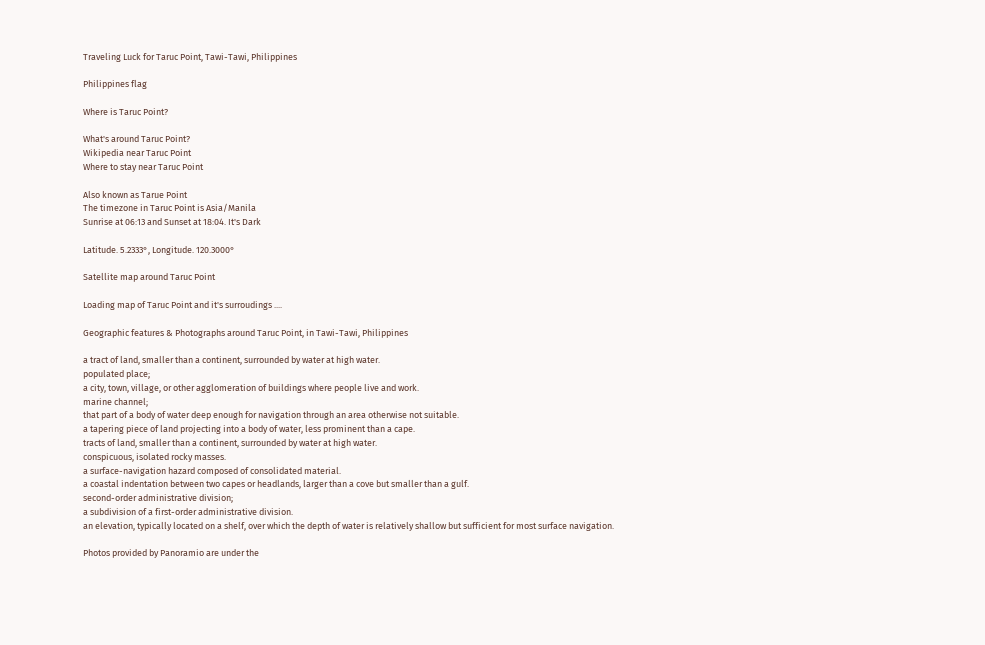Traveling Luck for Taruc Point, Tawi-Tawi, Philippines

Philippines flag

Where is Taruc Point?

What's around Taruc Point?
Wikipedia near Taruc Point
Where to stay near Taruc Point

Also known as Tarue Point
The timezone in Taruc Point is Asia/Manila
Sunrise at 06:13 and Sunset at 18:04. It's Dark

Latitude. 5.2333°, Longitude. 120.3000°

Satellite map around Taruc Point

Loading map of Taruc Point and it's surroudings ....

Geographic features & Photographs around Taruc Point, in Tawi-Tawi, Philippines

a tract of land, smaller than a continent, surrounded by water at high water.
populated place;
a city, town, village, or other agglomeration of buildings where people live and work.
marine channel;
that part of a body of water deep enough for navigation through an area otherwise not suitable.
a tapering piece of land projecting into a body of water, less prominent than a cape.
tracts of land, smaller than a continent, surrounded by water at high water.
conspicuous, isolated rocky masses.
a surface-navigation hazard composed of consolidated material.
a coastal indentation between two capes or headlands, larger than a cove but smaller than a gulf.
second-order administrative division;
a subdivision of a first-order administrative division.
an elevation, typically located on a shelf, over which the depth of water is relatively shallow but sufficient for most surface navigation.

Photos provided by Panoramio are under the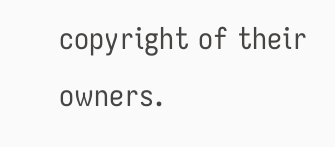copyright of their owners.